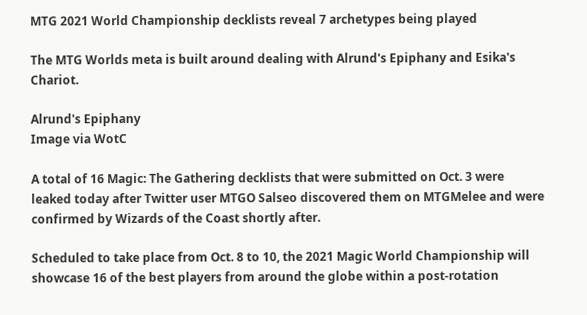MTG 2021 World Championship decklists reveal 7 archetypes being played

The MTG Worlds meta is built around dealing with Alrund's Epiphany and Esika's Chariot.

Alrund's Epiphany
Image via WotC

A total of 16 Magic: The Gathering decklists that were submitted on Oct. 3 were leaked today after Twitter user MTGO Salseo discovered them on MTGMelee and were confirmed by Wizards of the Coast shortly after.

Scheduled to take place from Oct. 8 to 10, the 2021 Magic World Championship will showcase 16 of the best players from around the globe within a post-rotation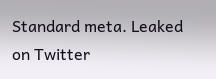Standard meta. Leaked on Twitter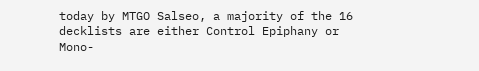today by MTGO Salseo, a majority of the 16 decklists are either Control Epiphany or Mono-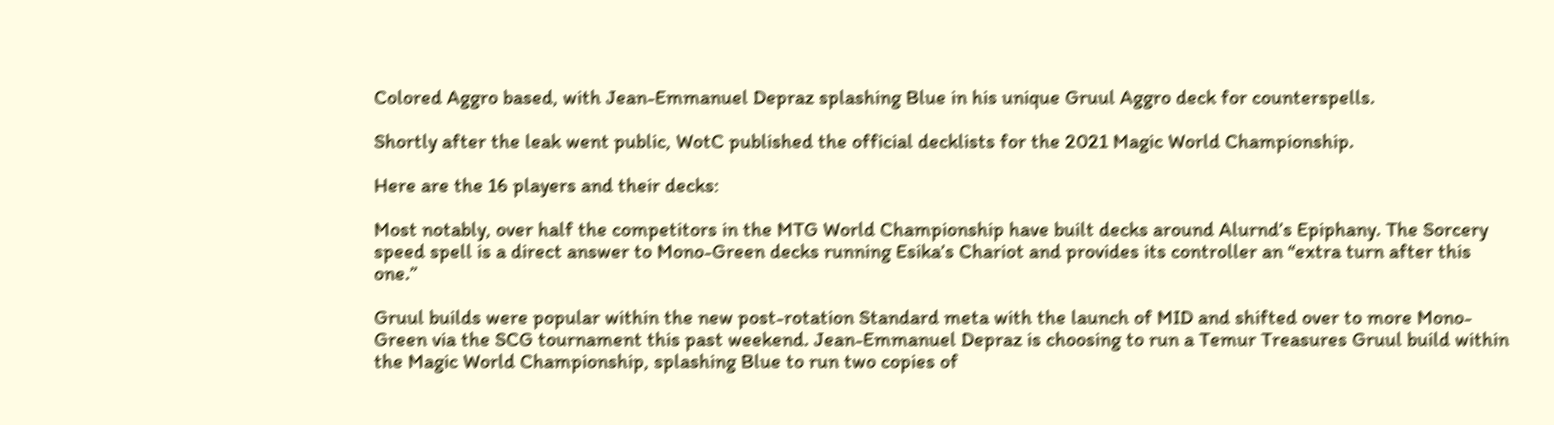Colored Aggro based, with Jean-Emmanuel Depraz splashing Blue in his unique Gruul Aggro deck for counterspells.

Shortly after the leak went public, WotC published the official decklists for the 2021 Magic World Championship.

Here are the 16 players and their decks:

Most notably, over half the competitors in the MTG World Championship have built decks around Alurnd’s Epiphany. The Sorcery speed spell is a direct answer to Mono-Green decks running Esika’s Chariot and provides its controller an “extra turn after this one.”

Gruul builds were popular within the new post-rotation Standard meta with the launch of MID and shifted over to more Mono-Green via the SCG tournament this past weekend. Jean-Emmanuel Depraz is choosing to run a Temur Treasures Gruul build within the Magic World Championship, splashing Blue to run two copies of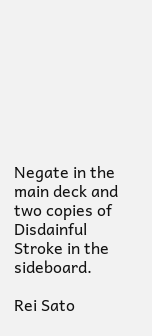Negate in the main deck and two copies of Disdainful Stroke in the sideboard.

Rei Sato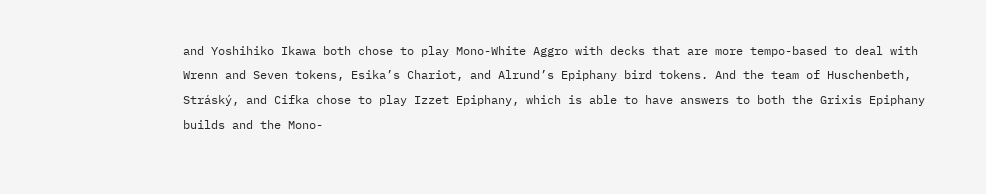and Yoshihiko Ikawa both chose to play Mono-White Aggro with decks that are more tempo-based to deal with Wrenn and Seven tokens, Esika’s Chariot, and Alrund’s Epiphany bird tokens. And the team of Huschenbeth, Stráský, and Cifka chose to play Izzet Epiphany, which is able to have answers to both the Grixis Epiphany builds and the Mono-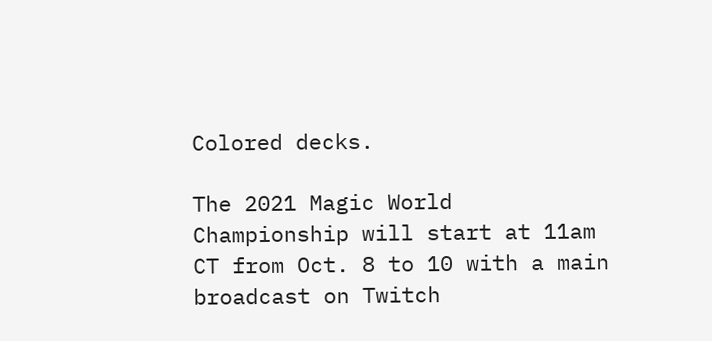Colored decks.

The 2021 Magic World Championship will start at 11am CT from Oct. 8 to 10 with a main broadcast on Twitch